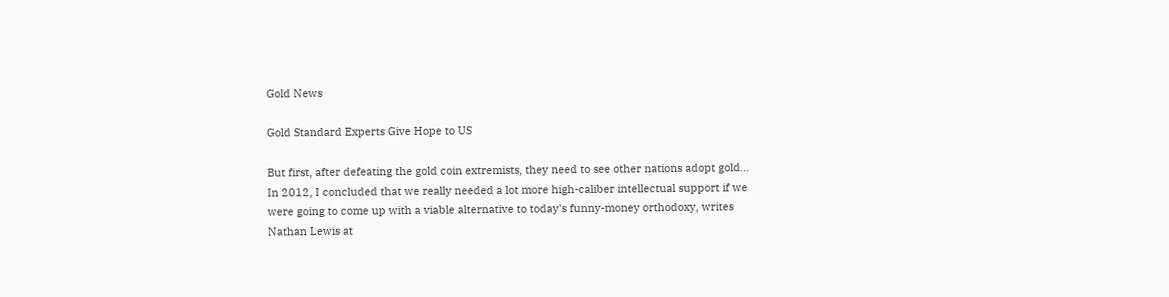Gold News

Gold Standard Experts Give Hope to US

But first, after defeating the gold coin extremists, they need to see other nations adopt gold...
In 2012, I concluded that we really needed a lot more high-caliber intellectual support if we were going to come up with a viable alternative to today's funny-money orthodoxy, writes Nathan Lewis at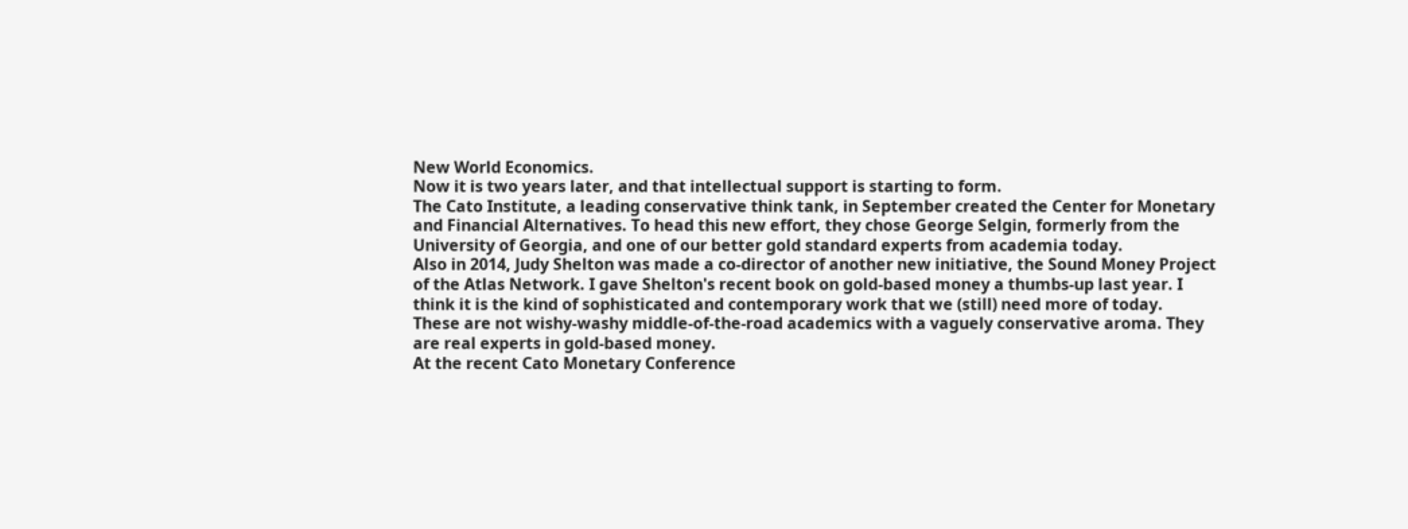New World Economics.
Now it is two years later, and that intellectual support is starting to form.
The Cato Institute, a leading conservative think tank, in September created the Center for Monetary and Financial Alternatives. To head this new effort, they chose George Selgin, formerly from the University of Georgia, and one of our better gold standard experts from academia today.
Also in 2014, Judy Shelton was made a co-director of another new initiative, the Sound Money Project of the Atlas Network. I gave Shelton's recent book on gold-based money a thumbs-up last year. I think it is the kind of sophisticated and contemporary work that we (still) need more of today.
These are not wishy-washy middle-of-the-road academics with a vaguely conservative aroma. They are real experts in gold-based money.
At the recent Cato Monetary Conference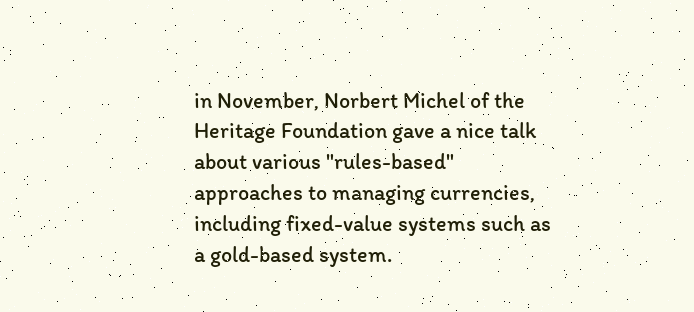in November, Norbert Michel of the Heritage Foundation gave a nice talk about various "rules-based" approaches to managing currencies, including fixed-value systems such as a gold-based system.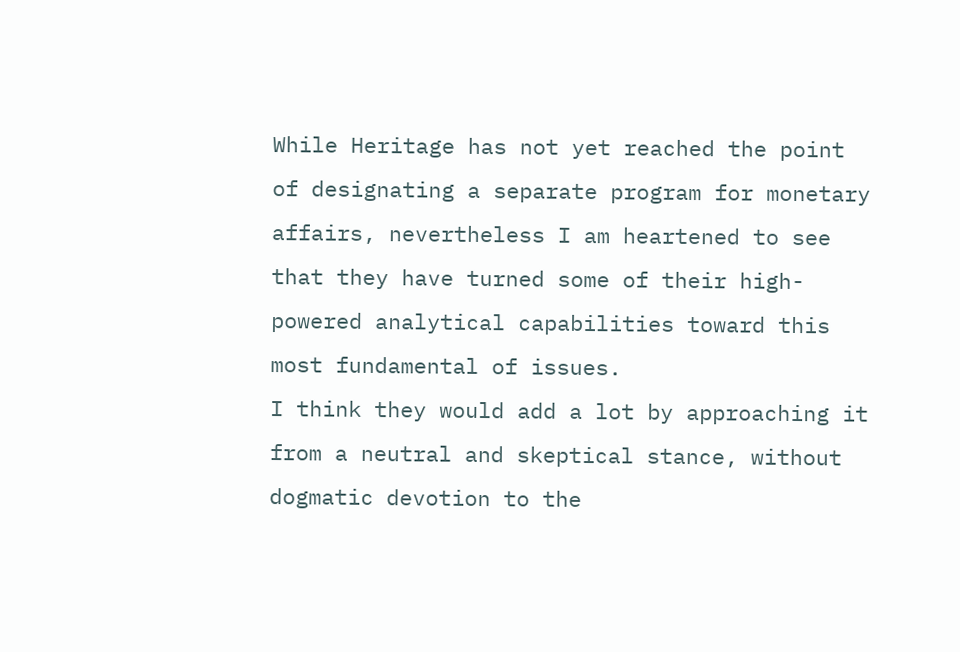While Heritage has not yet reached the point of designating a separate program for monetary affairs, nevertheless I am heartened to see that they have turned some of their high-powered analytical capabilities toward this most fundamental of issues.
I think they would add a lot by approaching it from a neutral and skeptical stance, without dogmatic devotion to the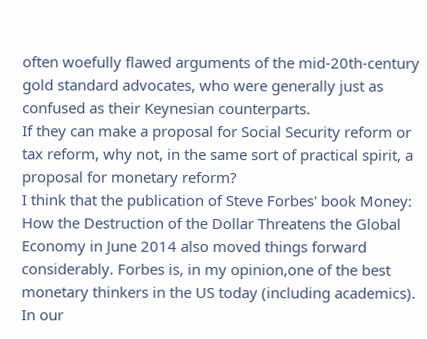often woefully flawed arguments of the mid-20th-century gold standard advocates, who were generally just as confused as their Keynesian counterparts.
If they can make a proposal for Social Security reform or tax reform, why not, in the same sort of practical spirit, a proposal for monetary reform?
I think that the publication of Steve Forbes' book Money: How the Destruction of the Dollar Threatens the Global Economy in June 2014 also moved things forward considerably. Forbes is, in my opinion,one of the best monetary thinkers in the US today (including academics). In our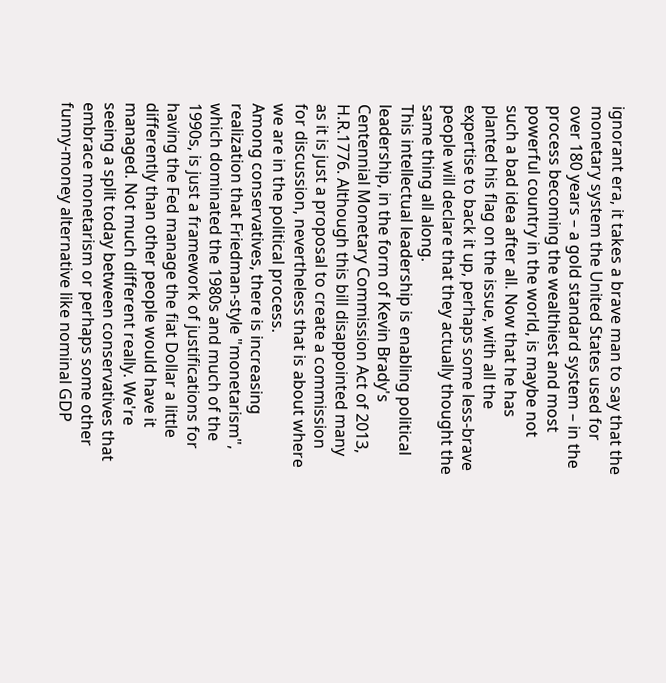ignorant era, it takes a brave man to say that the monetary system the United States used for over 180 years – a gold standard system – in the process becoming the wealthiest and most powerful country in the world, is maybe not such a bad idea after all. Now that he has planted his flag on the issue, with all the expertise to back it up, perhaps some less-brave people will declare that they actually thought the same thing all along.
This intellectual leadership is enabling political leadership, in the form of Kevin Brady's Centennial Monetary Commission Act of 2013, H.R.1776. Although this bill disappointed many as it is just a proposal to create a commission for discussion, nevertheless that is about where we are in the political process.
Among conservatives, there is increasing realization that Friedman-style "monetarism", which dominated the 1980s and much of the 1990s, is just a framework of justifications for having the Fed manage the fiat Dollar a little differently than other people would have it managed. Not much different really. We're seeing a split today between conservatives that embrace monetarism or perhaps some other funny-money alternative like nominal GDP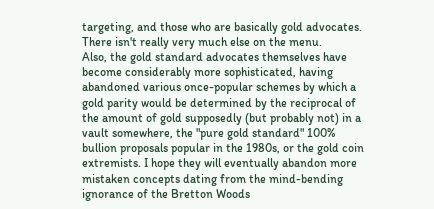targeting, and those who are basically gold advocates. There isn't really very much else on the menu.
Also, the gold standard advocates themselves have become considerably more sophisticated, having abandoned various once-popular schemes by which a gold parity would be determined by the reciprocal of the amount of gold supposedly (but probably not) in a vault somewhere, the "pure gold standard" 100% bullion proposals popular in the 1980s, or the gold coin extremists. I hope they will eventually abandon more mistaken concepts dating from the mind-bending ignorance of the Bretton Woods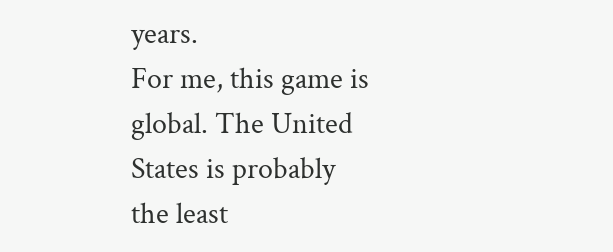years.
For me, this game is global. The United States is probably the least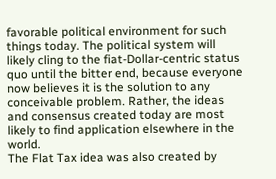favorable political environment for such things today. The political system will likely cling to the fiat-Dollar-centric status quo until the bitter end, because everyone now believes it is the solution to any conceivable problem. Rather, the ideas and consensus created today are most likely to find application elsewhere in the world.
The Flat Tax idea was also created by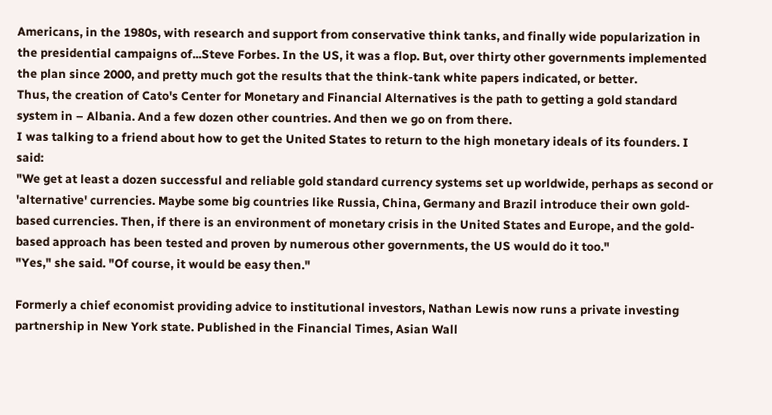Americans, in the 1980s, with research and support from conservative think tanks, and finally wide popularization in the presidential campaigns of...Steve Forbes. In the US, it was a flop. But, over thirty other governments implemented the plan since 2000, and pretty much got the results that the think-tank white papers indicated, or better.
Thus, the creation of Cato's Center for Monetary and Financial Alternatives is the path to getting a gold standard system in – Albania. And a few dozen other countries. And then we go on from there.
I was talking to a friend about how to get the United States to return to the high monetary ideals of its founders. I said:
"We get at least a dozen successful and reliable gold standard currency systems set up worldwide, perhaps as second or 'alternative' currencies. Maybe some big countries like Russia, China, Germany and Brazil introduce their own gold-based currencies. Then, if there is an environment of monetary crisis in the United States and Europe, and the gold-based approach has been tested and proven by numerous other governments, the US would do it too."
"Yes," she said. "Of course, it would be easy then."

Formerly a chief economist providing advice to institutional investors, Nathan Lewis now runs a private investing partnership in New York state. Published in the Financial Times, Asian Wall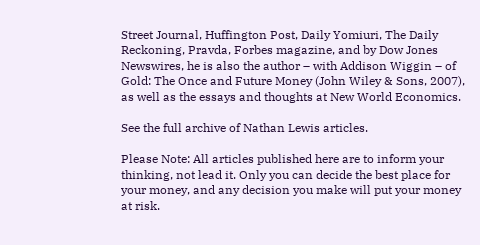Street Journal, Huffington Post, Daily Yomiuri, The Daily Reckoning, Pravda, Forbes magazine, and by Dow Jones Newswires, he is also the author – with Addison Wiggin – of Gold: The Once and Future Money (John Wiley & Sons, 2007), as well as the essays and thoughts at New World Economics.

See the full archive of Nathan Lewis articles.

Please Note: All articles published here are to inform your thinking, not lead it. Only you can decide the best place for your money, and any decision you make will put your money at risk.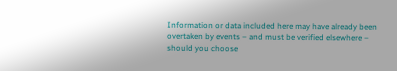Information or data included here may have already been overtaken by events – and must be verified elsewhere – should you choose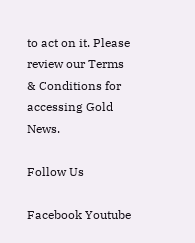to act on it. Please review our Terms & Conditions for accessing Gold News.

Follow Us

Facebook Youtube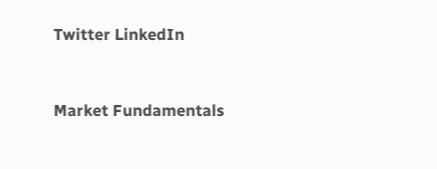Twitter LinkedIn



Market Fundamentals